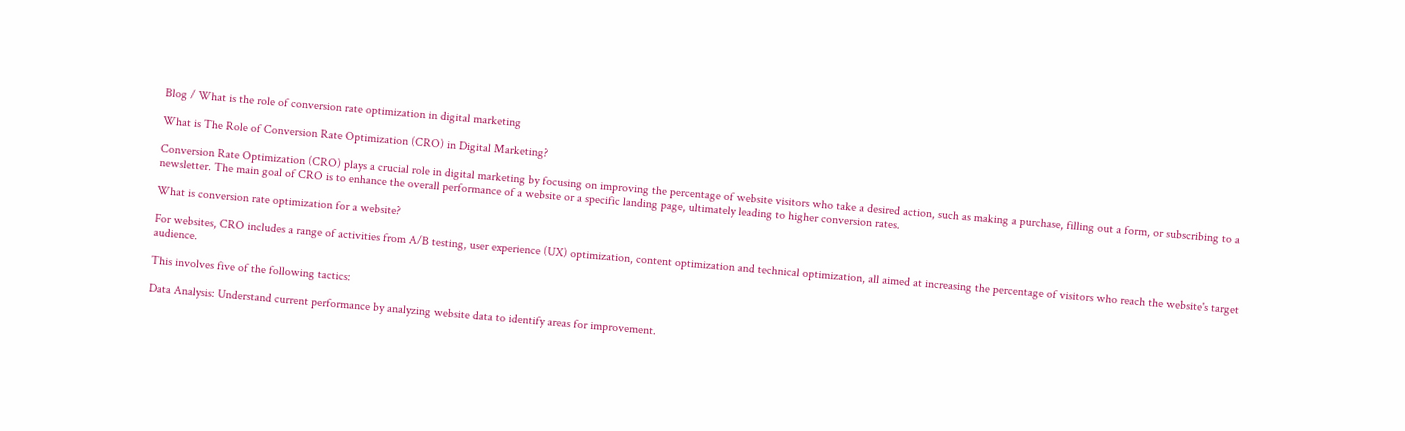Blog / What is the role of conversion rate optimization in digital marketing

What is The Role of Conversion Rate Optimization (CRO) in Digital Marketing?

Conversion Rate Optimization (CRO) plays a crucial role in digital marketing by focusing on improving the percentage of website visitors who take a desired action, such as making a purchase, filling out a form, or subscribing to a newsletter. The main goal of CRO is to enhance the overall performance of a website or a specific landing page, ultimately leading to higher conversion rates.

What is conversion rate optimization for a website?

For websites, CRO includes a range of activities from A/B testing, user experience (UX) optimization, content optimization and technical optimization, all aimed at increasing the percentage of visitors who reach the website's target audience.

This involves five of the following tactics:

Data Analysis: Understand current performance by analyzing website data to identify areas for improvement.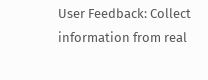User Feedback: Collect information from real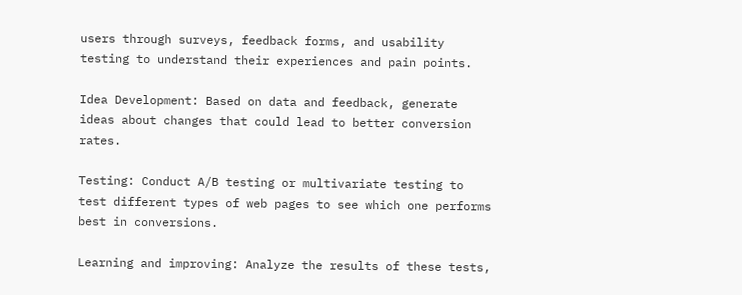users through surveys, feedback forms, and usability testing to understand their experiences and pain points.

Idea Development: Based on data and feedback, generate ideas about changes that could lead to better conversion rates.

Testing: Conduct A/B testing or multivariate testing to test different types of web pages to see which one performs best in conversions.

Learning and improving: Analyze the results of these tests,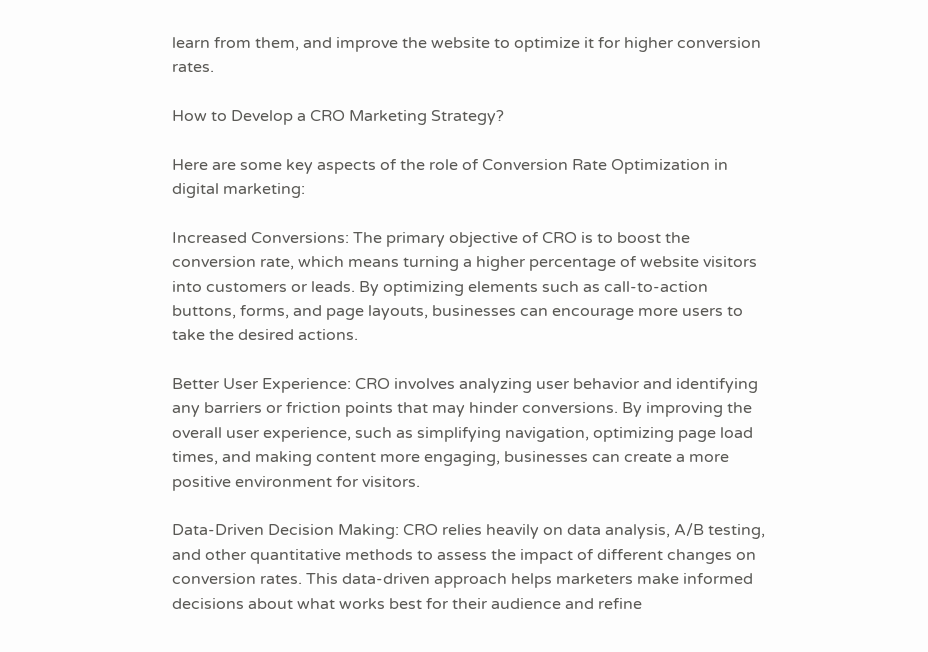learn from them, and improve the website to optimize it for higher conversion rates.

How to Develop a CRO Marketing Strategy?

Here are some key aspects of the role of Conversion Rate Optimization in digital marketing:

Increased Conversions: The primary objective of CRO is to boost the conversion rate, which means turning a higher percentage of website visitors into customers or leads. By optimizing elements such as call-to-action buttons, forms, and page layouts, businesses can encourage more users to take the desired actions.

Better User Experience: CRO involves analyzing user behavior and identifying any barriers or friction points that may hinder conversions. By improving the overall user experience, such as simplifying navigation, optimizing page load times, and making content more engaging, businesses can create a more positive environment for visitors.

Data-Driven Decision Making: CRO relies heavily on data analysis, A/B testing, and other quantitative methods to assess the impact of different changes on conversion rates. This data-driven approach helps marketers make informed decisions about what works best for their audience and refine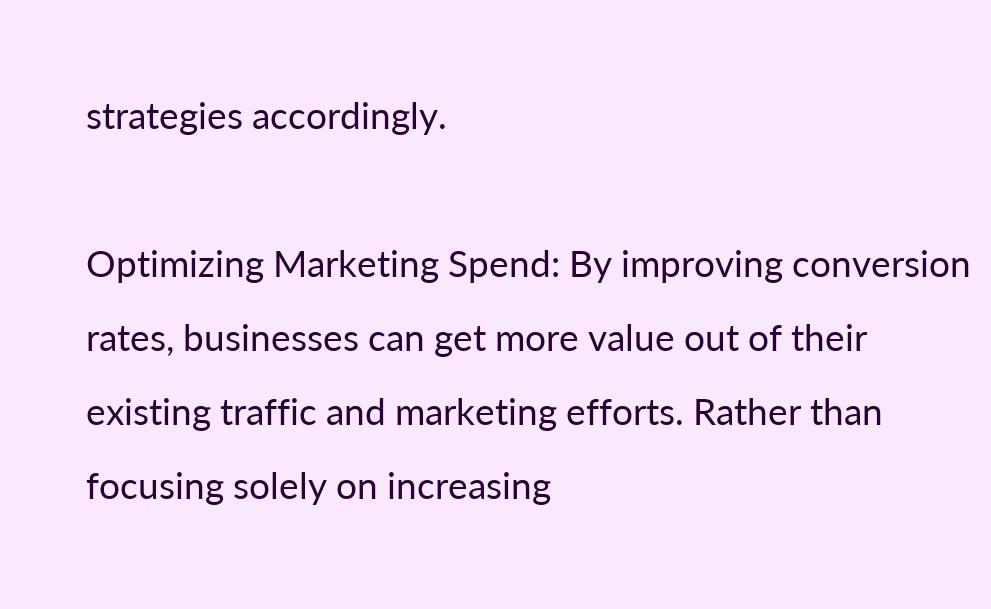strategies accordingly.

Optimizing Marketing Spend: By improving conversion rates, businesses can get more value out of their existing traffic and marketing efforts. Rather than focusing solely on increasing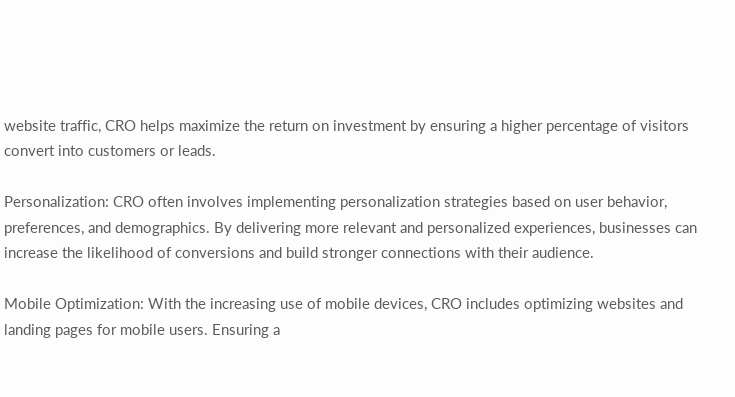website traffic, CRO helps maximize the return on investment by ensuring a higher percentage of visitors convert into customers or leads.

Personalization: CRO often involves implementing personalization strategies based on user behavior, preferences, and demographics. By delivering more relevant and personalized experiences, businesses can increase the likelihood of conversions and build stronger connections with their audience.

Mobile Optimization: With the increasing use of mobile devices, CRO includes optimizing websites and landing pages for mobile users. Ensuring a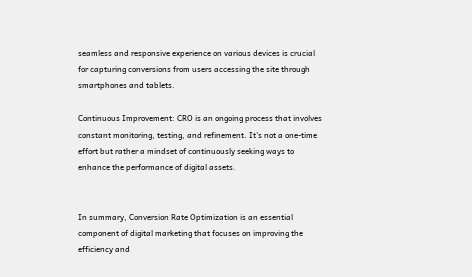seamless and responsive experience on various devices is crucial for capturing conversions from users accessing the site through smartphones and tablets.

Continuous Improvement: CRO is an ongoing process that involves constant monitoring, testing, and refinement. It's not a one-time effort but rather a mindset of continuously seeking ways to enhance the performance of digital assets.


In summary, Conversion Rate Optimization is an essential component of digital marketing that focuses on improving the efficiency and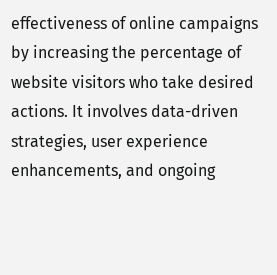effectiveness of online campaigns by increasing the percentage of website visitors who take desired actions. It involves data-driven strategies, user experience enhancements, and ongoing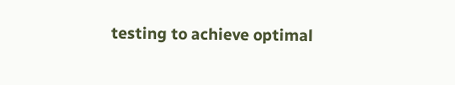testing to achieve optimal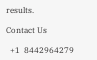results.

Contact Us

  +1  8442964279